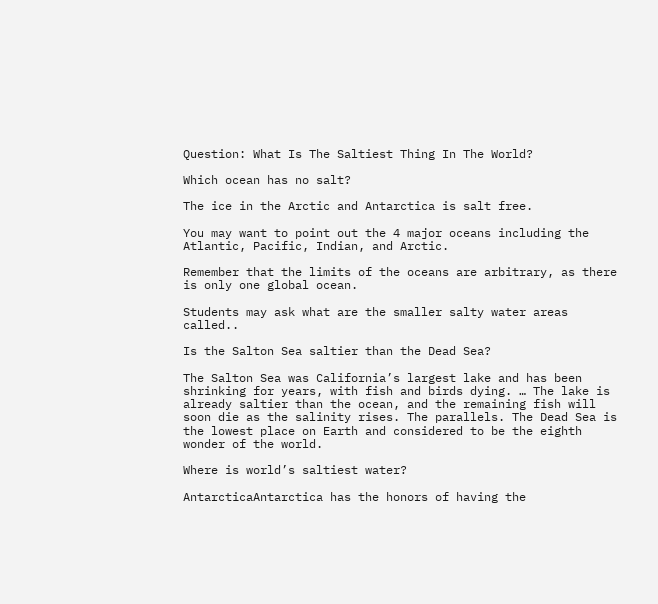Question: What Is The Saltiest Thing In The World?

Which ocean has no salt?

The ice in the Arctic and Antarctica is salt free.

You may want to point out the 4 major oceans including the Atlantic, Pacific, Indian, and Arctic.

Remember that the limits of the oceans are arbitrary, as there is only one global ocean.

Students may ask what are the smaller salty water areas called..

Is the Salton Sea saltier than the Dead Sea?

The Salton Sea was California’s largest lake and has been shrinking for years, with fish and birds dying. … The lake is already saltier than the ocean, and the remaining fish will soon die as the salinity rises. The parallels. The Dead Sea is the lowest place on Earth and considered to be the eighth wonder of the world.

Where is world’s saltiest water?

AntarcticaAntarctica has the honors of having the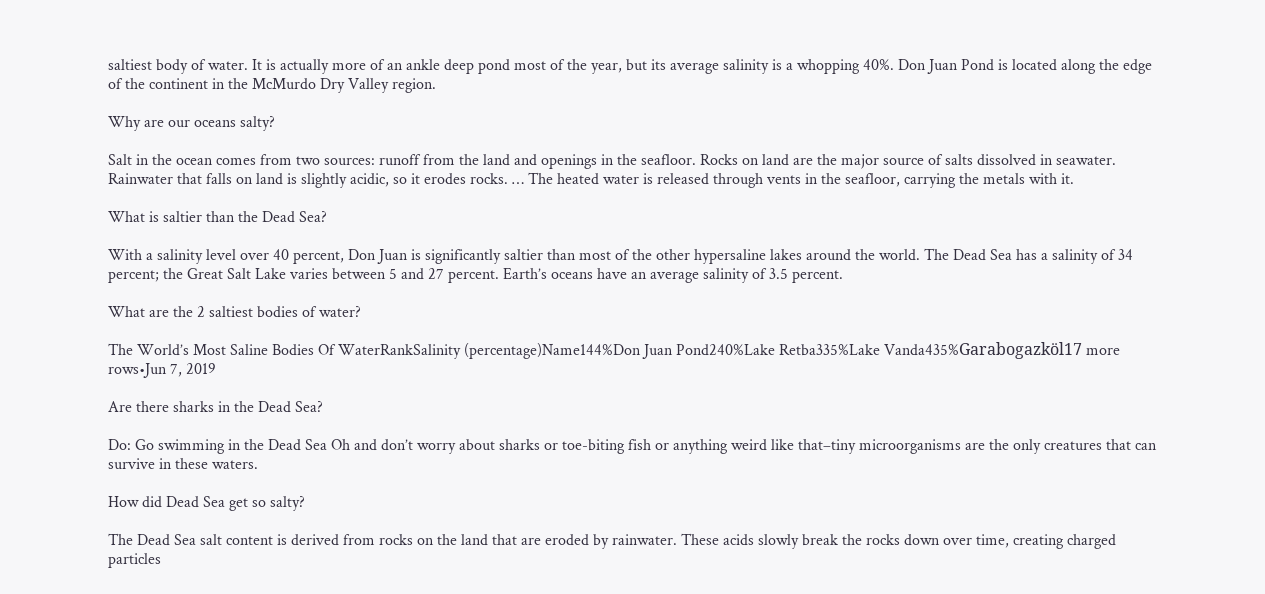saltiest body of water. It is actually more of an ankle deep pond most of the year, but its average salinity is a whopping 40%. Don Juan Pond is located along the edge of the continent in the McMurdo Dry Valley region.

Why are our oceans salty?

Salt in the ocean comes from two sources: runoff from the land and openings in the seafloor. Rocks on land are the major source of salts dissolved in seawater. Rainwater that falls on land is slightly acidic, so it erodes rocks. … The heated water is released through vents in the seafloor, carrying the metals with it.

What is saltier than the Dead Sea?

With a salinity level over 40 percent, Don Juan is significantly saltier than most of the other hypersaline lakes around the world. The Dead Sea has a salinity of 34 percent; the Great Salt Lake varies between 5 and 27 percent. Earth’s oceans have an average salinity of 3.5 percent.

What are the 2 saltiest bodies of water?

The World’s Most Saline Bodies Of WaterRankSalinity (percentage)Name144%Don Juan Pond240%Lake Retba335%Lake Vanda435%Garabogazköl17 more rows•Jun 7, 2019

Are there sharks in the Dead Sea?

Do: Go swimming in the Dead Sea Oh and don’t worry about sharks or toe-biting fish or anything weird like that–tiny microorganisms are the only creatures that can survive in these waters.

How did Dead Sea get so salty?

The Dead Sea salt content is derived from rocks on the land that are eroded by rainwater. These acids slowly break the rocks down over time, creating charged particles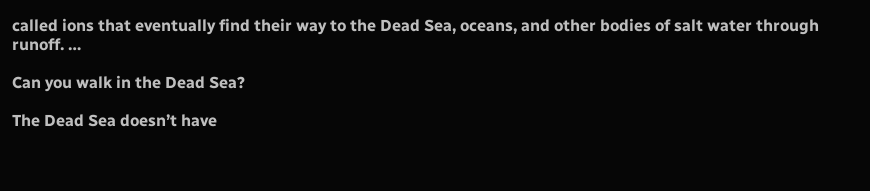called ions that eventually find their way to the Dead Sea, oceans, and other bodies of salt water through runoff. …

Can you walk in the Dead Sea?

The Dead Sea doesn’t have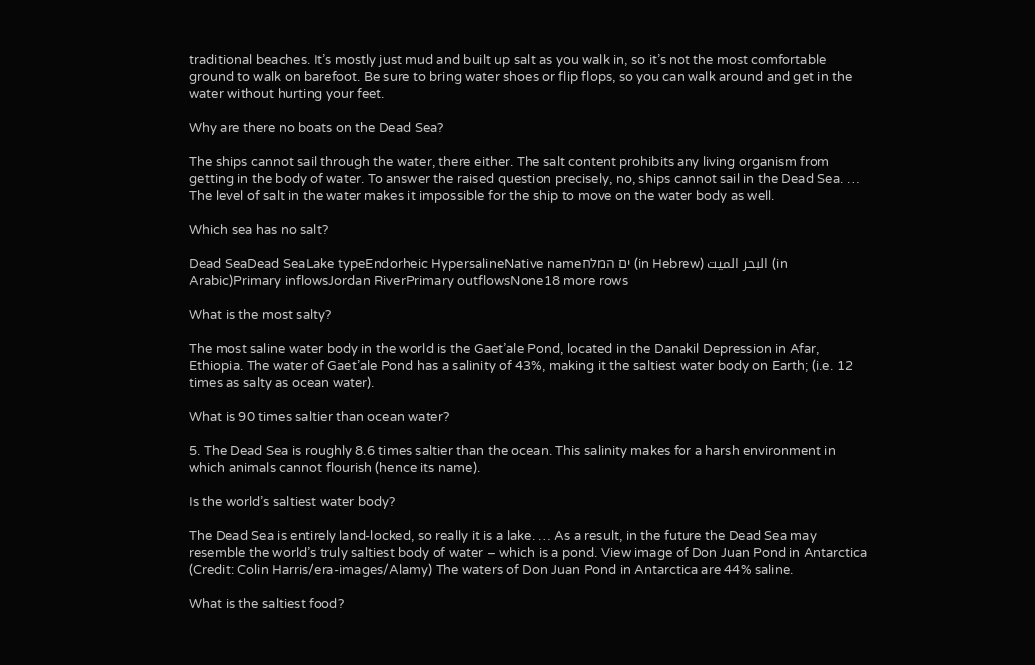traditional beaches. It’s mostly just mud and built up salt as you walk in, so it’s not the most comfortable ground to walk on barefoot. Be sure to bring water shoes or flip flops, so you can walk around and get in the water without hurting your feet.

Why are there no boats on the Dead Sea?

The ships cannot sail through the water, there either. The salt content prohibits any living organism from getting in the body of water. To answer the raised question precisely, no, ships cannot sail in the Dead Sea. … The level of salt in the water makes it impossible for the ship to move on the water body as well.

Which sea has no salt?

Dead SeaDead SeaLake typeEndorheic HypersalineNative nameים המלח (in Hebrew) البحر الميت (in Arabic)Primary inflowsJordan RiverPrimary outflowsNone18 more rows

What is the most salty?

The most saline water body in the world is the Gaet’ale Pond, located in the Danakil Depression in Afar, Ethiopia. The water of Gaet’ale Pond has a salinity of 43%, making it the saltiest water body on Earth; (i.e. 12 times as salty as ocean water).

What is 90 times saltier than ocean water?

5. The Dead Sea is roughly 8.6 times saltier than the ocean. This salinity makes for a harsh environment in which animals cannot flourish (hence its name).

Is the world’s saltiest water body?

The Dead Sea is entirely land-locked, so really it is a lake. … As a result, in the future the Dead Sea may resemble the world’s truly saltiest body of water – which is a pond. View image of Don Juan Pond in Antarctica (Credit: Colin Harris/era-images/Alamy) The waters of Don Juan Pond in Antarctica are 44% saline.

What is the saltiest food?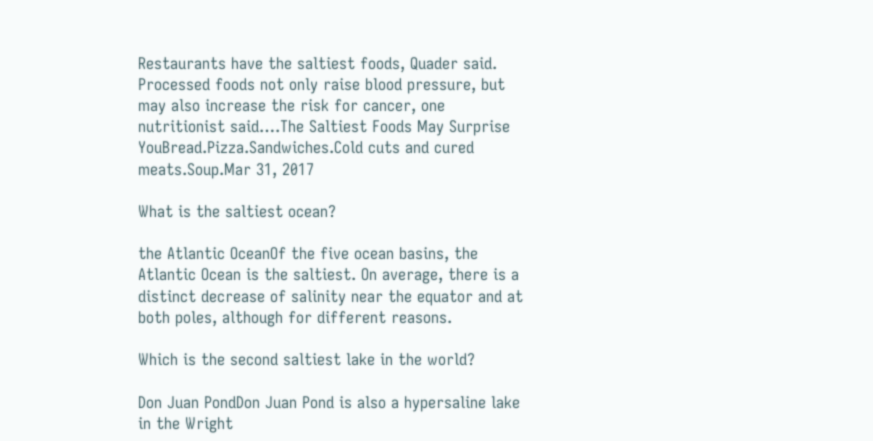Restaurants have the saltiest foods, Quader said. Processed foods not only raise blood pressure, but may also increase the risk for cancer, one nutritionist said….The Saltiest Foods May Surprise YouBread.Pizza.Sandwiches.Cold cuts and cured meats.Soup.Mar 31, 2017

What is the saltiest ocean?

the Atlantic OceanOf the five ocean basins, the Atlantic Ocean is the saltiest. On average, there is a distinct decrease of salinity near the equator and at both poles, although for different reasons.

Which is the second saltiest lake in the world?

Don Juan PondDon Juan Pond is also a hypersaline lake in the Wright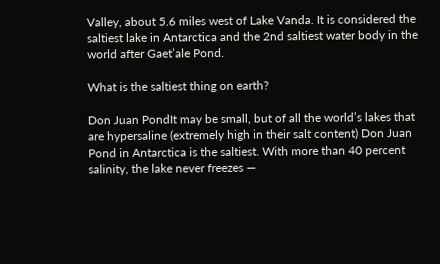Valley, about 5.6 miles west of Lake Vanda. It is considered the saltiest lake in Antarctica and the 2nd saltiest water body in the world after Gaet’ale Pond.

What is the saltiest thing on earth?

Don Juan PondIt may be small, but of all the world’s lakes that are hypersaline (extremely high in their salt content) Don Juan Pond in Antarctica is the saltiest. With more than 40 percent salinity, the lake never freezes —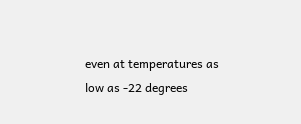even at temperatures as low as -22 degrees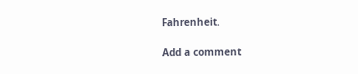Fahrenheit.

Add a comment